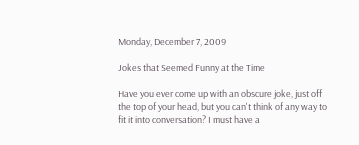Monday, December 7, 2009

Jokes that Seemed Funny at the Time

Have you ever come up with an obscure joke, just off the top of your head, but you can't think of any way to fit it into conversation? I must have a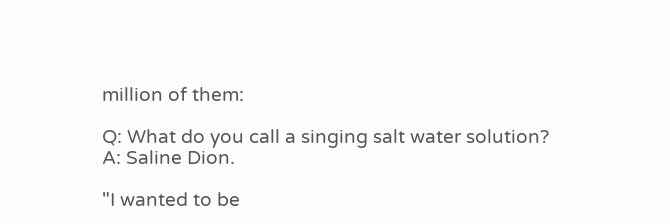million of them:

Q: What do you call a singing salt water solution?
A: Saline Dion.

"I wanted to be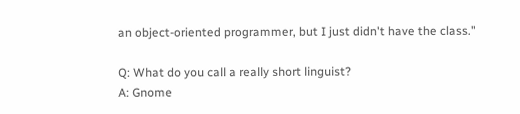an object-oriented programmer, but I just didn't have the class."

Q: What do you call a really short linguist?
A: Gnome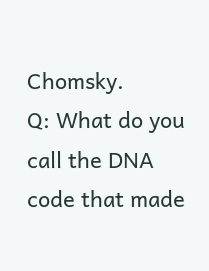Chomsky.
Q: What do you call the DNA code that made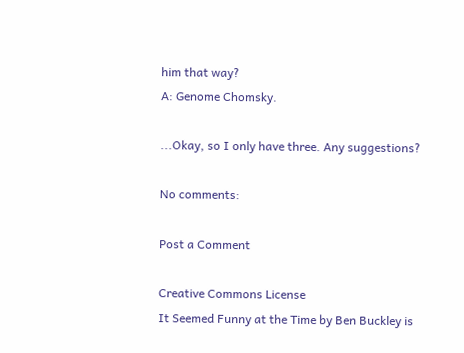him that way?
A: Genome Chomsky.

...Okay, so I only have three. Any suggestions?

No comments:

Post a Comment

Creative Commons License
It Seemed Funny at the Time by Ben Buckley is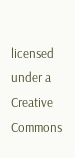licensed under a Creative Commons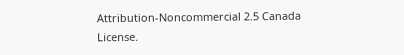Attribution-Noncommercial 2.5 Canada License.